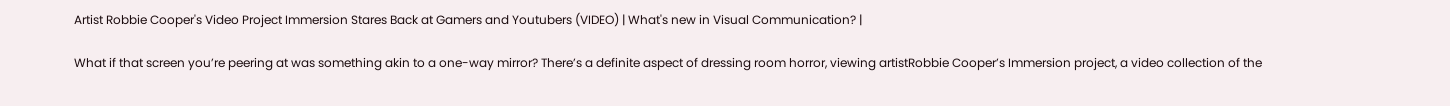Artist Robbie Cooper's Video Project Immersion Stares Back at Gamers and Youtubers (VIDEO) | What's new in Visual Communication? |

What if that screen you’re peering at was something akin to a one-way mirror? There’s a definite aspect of dressing room horror, viewing artistRobbie Cooper’s Immersion project, a video collection of the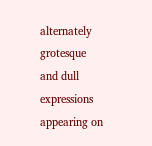alternately grotesque and dull expressions appearing on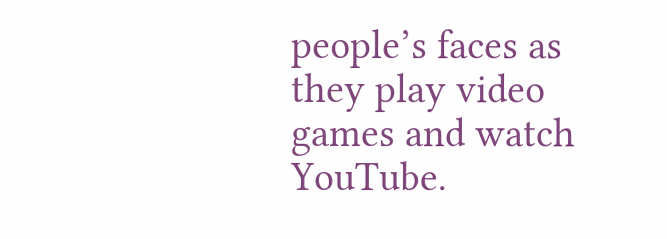people’s faces as they play video games and watch YouTube.